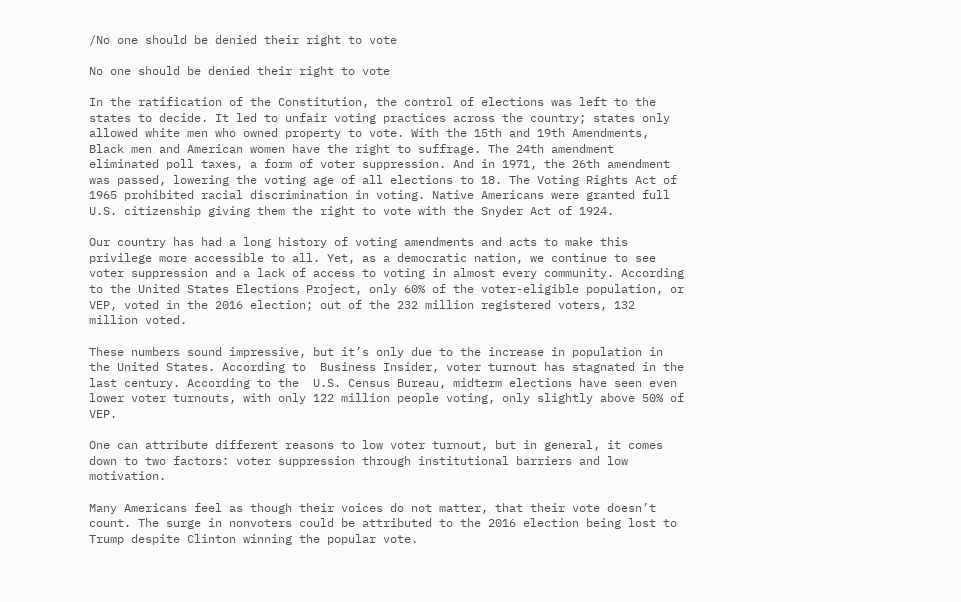/No one should be denied their right to vote

No one should be denied their right to vote

In the ratification of the Constitution, the control of elections was left to the states to decide. It led to unfair voting practices across the country; states only allowed white men who owned property to vote. With the 15th and 19th Amendments, Black men and American women have the right to suffrage. The 24th amendment eliminated poll taxes, a form of voter suppression. And in 1971, the 26th amendment was passed, lowering the voting age of all elections to 18. The Voting Rights Act of 1965 prohibited racial discrimination in voting. Native Americans were granted full U.S. citizenship giving them the right to vote with the Snyder Act of 1924.

Our country has had a long history of voting amendments and acts to make this privilege more accessible to all. Yet, as a democratic nation, we continue to see voter suppression and a lack of access to voting in almost every community. According to the United States Elections Project, only 60% of the voter-eligible population, or VEP, voted in the 2016 election; out of the 232 million registered voters, 132 million voted.

These numbers sound impressive, but it’s only due to the increase in population in the United States. According to  Business Insider, voter turnout has stagnated in the last century. According to the  U.S. Census Bureau, midterm elections have seen even lower voter turnouts, with only 122 million people voting, only slightly above 50% of VEP.

One can attribute different reasons to low voter turnout, but in general, it comes down to two factors: voter suppression through institutional barriers and low motivation.

Many Americans feel as though their voices do not matter, that their vote doesn’t count. The surge in nonvoters could be attributed to the 2016 election being lost to Trump despite Clinton winning the popular vote.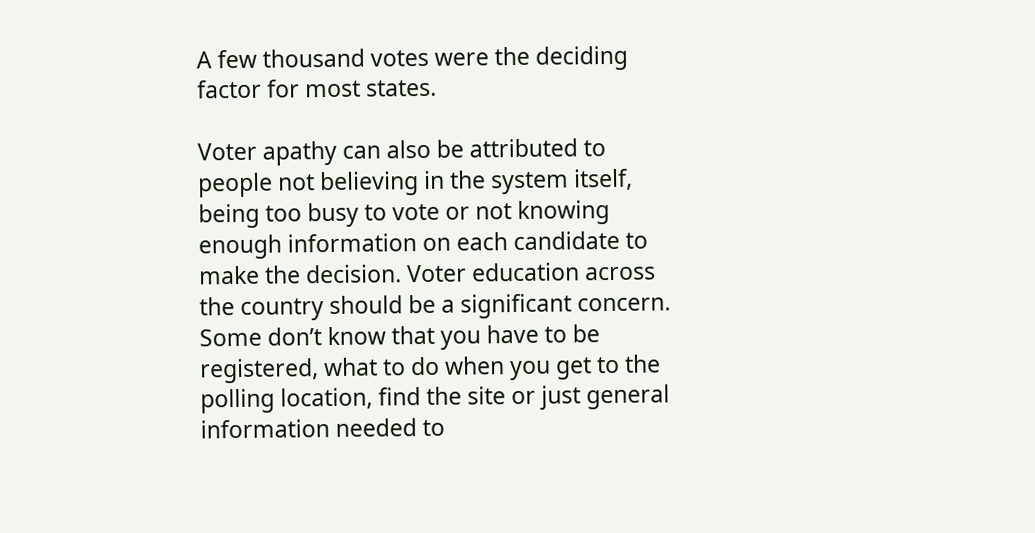A few thousand votes were the deciding factor for most states.

Voter apathy can also be attributed to people not believing in the system itself, being too busy to vote or not knowing enough information on each candidate to make the decision. Voter education across the country should be a significant concern. Some don’t know that you have to be registered, what to do when you get to the polling location, find the site or just general information needed to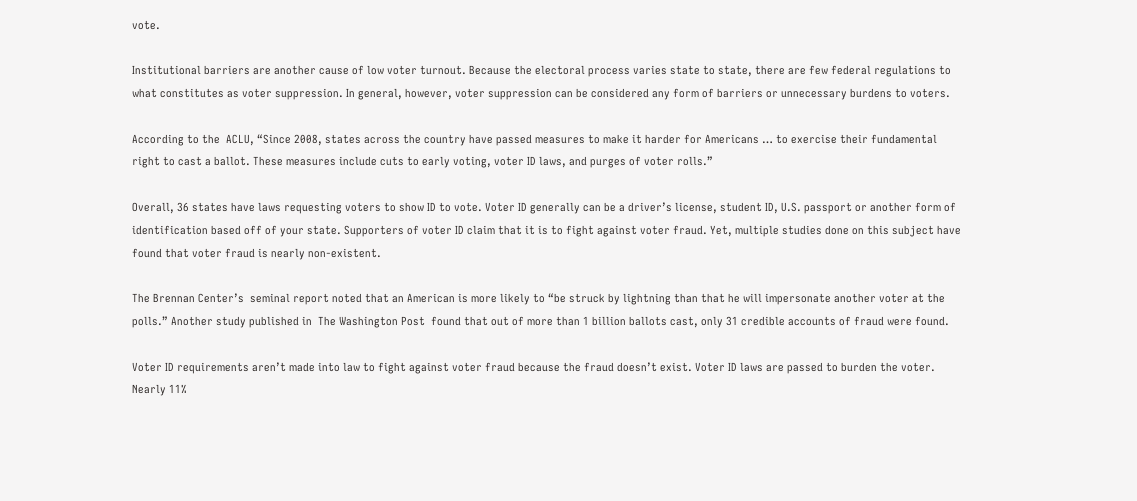vote.

Institutional barriers are another cause of low voter turnout. Because the electoral process varies state to state, there are few federal regulations to what constitutes as voter suppression. In general, however, voter suppression can be considered any form of barriers or unnecessary burdens to voters.

According to the  ACLU, “Since 2008, states across the country have passed measures to make it harder for Americans … to exercise their fundamental right to cast a ballot. These measures include cuts to early voting, voter ID laws, and purges of voter rolls.”

Overall, 36 states have laws requesting voters to show ID to vote. Voter ID generally can be a driver’s license, student ID, U.S. passport or another form of identification based off of your state. Supporters of voter ID claim that it is to fight against voter fraud. Yet, multiple studies done on this subject have found that voter fraud is nearly non-existent.

The Brennan Center’s  seminal report noted that an American is more likely to “be struck by lightning than that he will impersonate another voter at the polls.” Another study published in  The Washington Post  found that out of more than 1 billion ballots cast, only 31 credible accounts of fraud were found.

Voter ID requirements aren’t made into law to fight against voter fraud because the fraud doesn’t exist. Voter ID laws are passed to burden the voter. Nearly 11%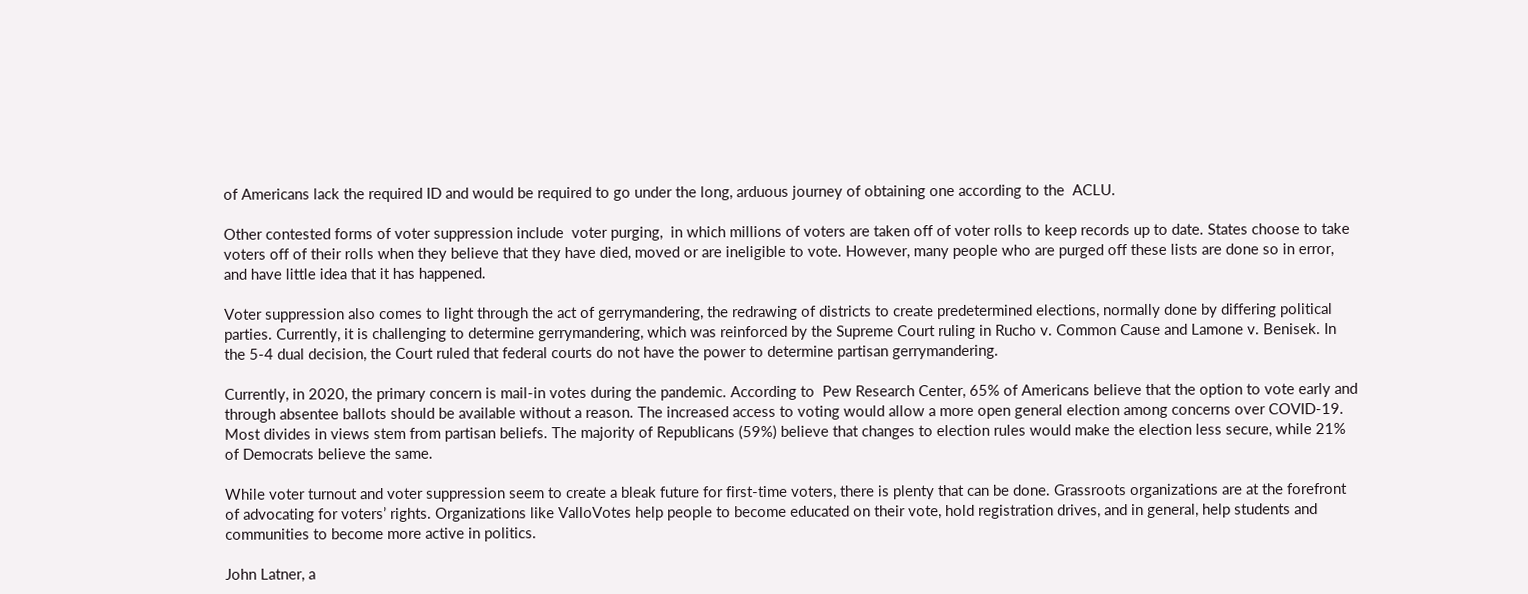of Americans lack the required ID and would be required to go under the long, arduous journey of obtaining one according to the  ACLU.

Other contested forms of voter suppression include  voter purging,  in which millions of voters are taken off of voter rolls to keep records up to date. States choose to take voters off of their rolls when they believe that they have died, moved or are ineligible to vote. However, many people who are purged off these lists are done so in error, and have little idea that it has happened.

Voter suppression also comes to light through the act of gerrymandering, the redrawing of districts to create predetermined elections, normally done by differing political parties. Currently, it is challenging to determine gerrymandering, which was reinforced by the Supreme Court ruling in Rucho v. Common Cause and Lamone v. Benisek. In the 5-4 dual decision, the Court ruled that federal courts do not have the power to determine partisan gerrymandering.

Currently, in 2020, the primary concern is mail-in votes during the pandemic. According to  Pew Research Center, 65% of Americans believe that the option to vote early and through absentee ballots should be available without a reason. The increased access to voting would allow a more open general election among concerns over COVID-19. Most divides in views stem from partisan beliefs. The majority of Republicans (59%) believe that changes to election rules would make the election less secure, while 21% of Democrats believe the same.

While voter turnout and voter suppression seem to create a bleak future for first-time voters, there is plenty that can be done. Grassroots organizations are at the forefront of advocating for voters’ rights. Organizations like ValloVotes help people to become educated on their vote, hold registration drives, and in general, help students and communities to become more active in politics.

John Latner, a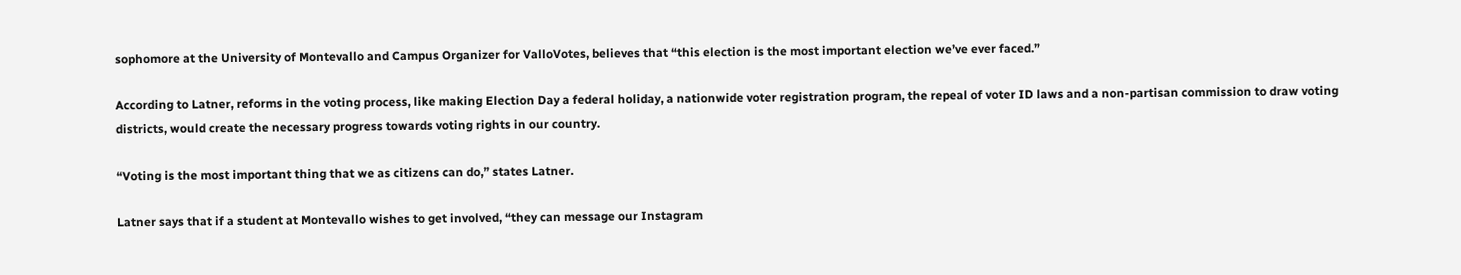sophomore at the University of Montevallo and Campus Organizer for ValloVotes, believes that “this election is the most important election we’ve ever faced.”

According to Latner, reforms in the voting process, like making Election Day a federal holiday, a nationwide voter registration program, the repeal of voter ID laws and a non-partisan commission to draw voting districts, would create the necessary progress towards voting rights in our country.

“Voting is the most important thing that we as citizens can do,” states Latner.

Latner says that if a student at Montevallo wishes to get involved, “they can message our Instagram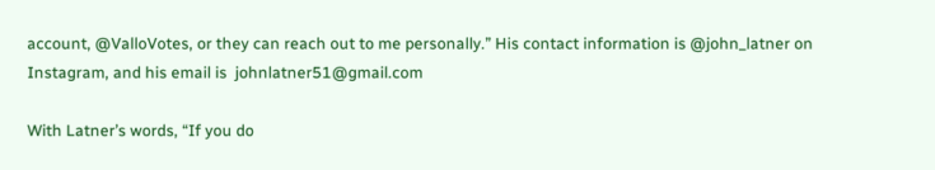account, @ValloVotes, or they can reach out to me personally.” His contact information is @john_latner on Instagram, and his email is  johnlatner51@gmail.com

With Latner’s words, “If you do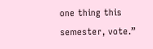one thing this semester, vote.”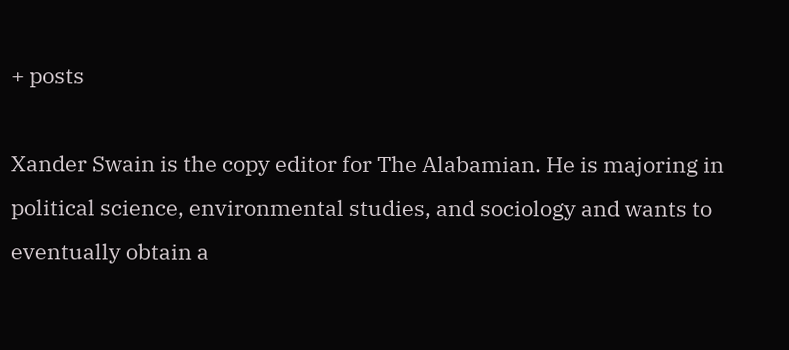+ posts

Xander Swain is the copy editor for The Alabamian. He is majoring in political science, environmental studies, and sociology and wants to eventually obtain a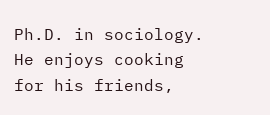Ph.D. in sociology. He enjoys cooking for his friends,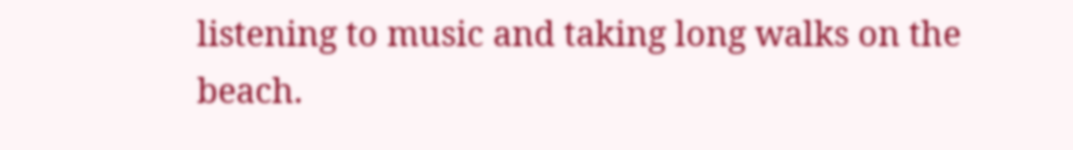listening to music and taking long walks on the beach.